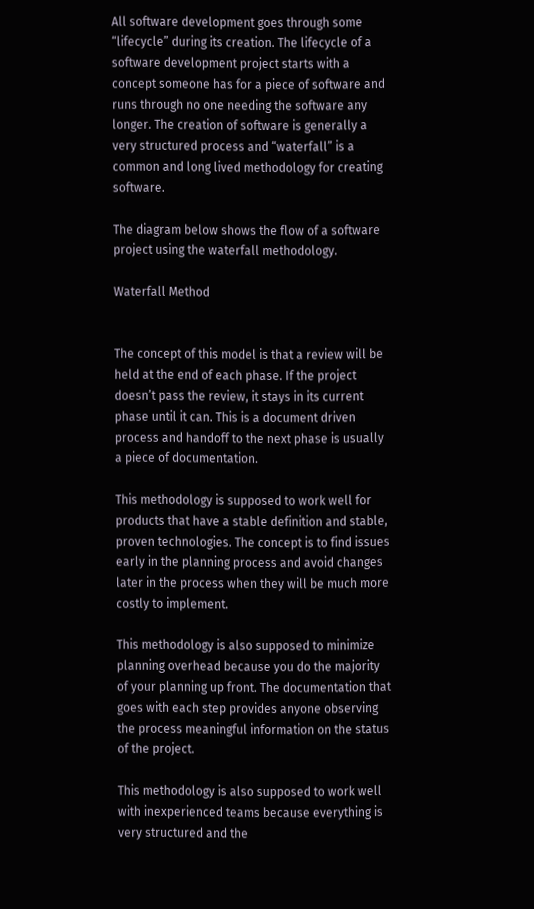All software development goes through some “lifecycle” during its creation. The lifecycle of a software development project starts with a concept someone has for a piece of software and runs through no one needing the software any longer. The creation of software is generally a very structured process and “waterfall” is a common and long lived methodology for creating software.

The diagram below shows the flow of a software project using the waterfall methodology.

Waterfall Method


The concept of this model is that a review will be held at the end of each phase. If the project doesn’t pass the review, it stays in its current phase until it can. This is a document driven process and handoff to the next phase is usually a piece of documentation.

This methodology is supposed to work well for products that have a stable definition and stable, proven technologies. The concept is to find issues early in the planning process and avoid changes later in the process when they will be much more costly to implement.

This methodology is also supposed to minimize planning overhead because you do the majority of your planning up front. The documentation that goes with each step provides anyone observing the process meaningful information on the status of the project.

This methodology is also supposed to work well with inexperienced teams because everything is very structured and the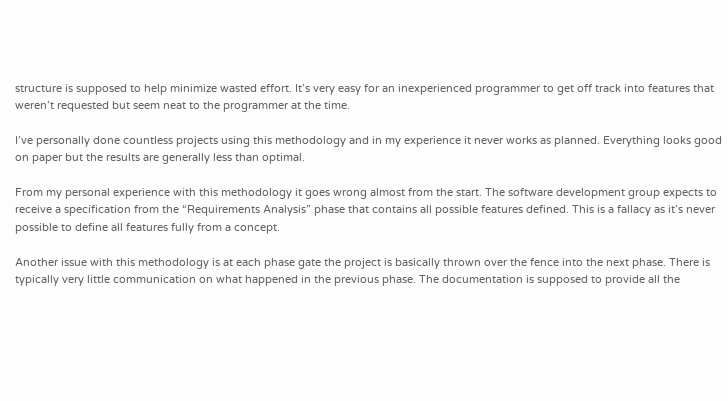structure is supposed to help minimize wasted effort. It’s very easy for an inexperienced programmer to get off track into features that weren’t requested but seem neat to the programmer at the time.

I’ve personally done countless projects using this methodology and in my experience it never works as planned. Everything looks good on paper but the results are generally less than optimal.

From my personal experience with this methodology it goes wrong almost from the start. The software development group expects to receive a specification from the “Requirements Analysis” phase that contains all possible features defined. This is a fallacy as it’s never possible to define all features fully from a concept.

Another issue with this methodology is at each phase gate the project is basically thrown over the fence into the next phase. There is typically very little communication on what happened in the previous phase. The documentation is supposed to provide all the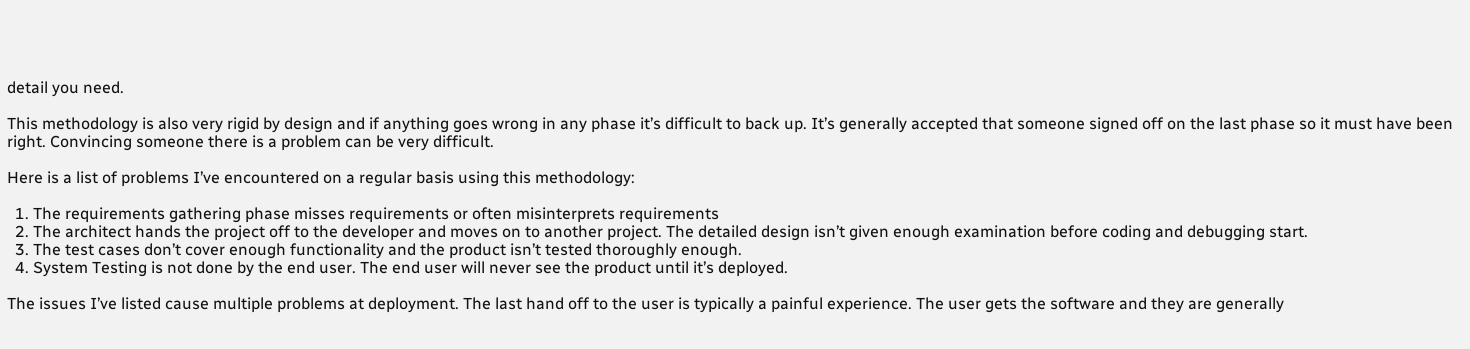detail you need.

This methodology is also very rigid by design and if anything goes wrong in any phase it’s difficult to back up. It’s generally accepted that someone signed off on the last phase so it must have been right. Convincing someone there is a problem can be very difficult.

Here is a list of problems I’ve encountered on a regular basis using this methodology:

  1. The requirements gathering phase misses requirements or often misinterprets requirements
  2. The architect hands the project off to the developer and moves on to another project. The detailed design isn’t given enough examination before coding and debugging start.
  3. The test cases don’t cover enough functionality and the product isn’t tested thoroughly enough.
  4. System Testing is not done by the end user. The end user will never see the product until it’s deployed.

The issues I’ve listed cause multiple problems at deployment. The last hand off to the user is typically a painful experience. The user gets the software and they are generally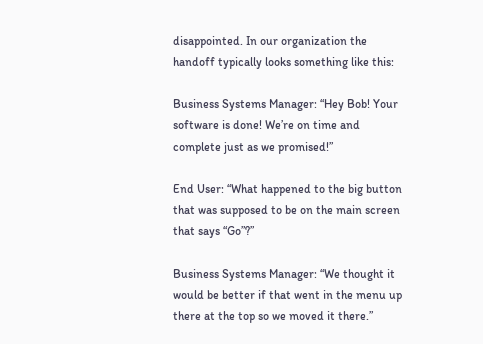disappointed. In our organization the handoff typically looks something like this:

Business Systems Manager: “Hey Bob! Your software is done! We’re on time and complete just as we promised!”

End User: “What happened to the big button that was supposed to be on the main screen that says “Go”?”

Business Systems Manager: “We thought it would be better if that went in the menu up there at the top so we moved it there.”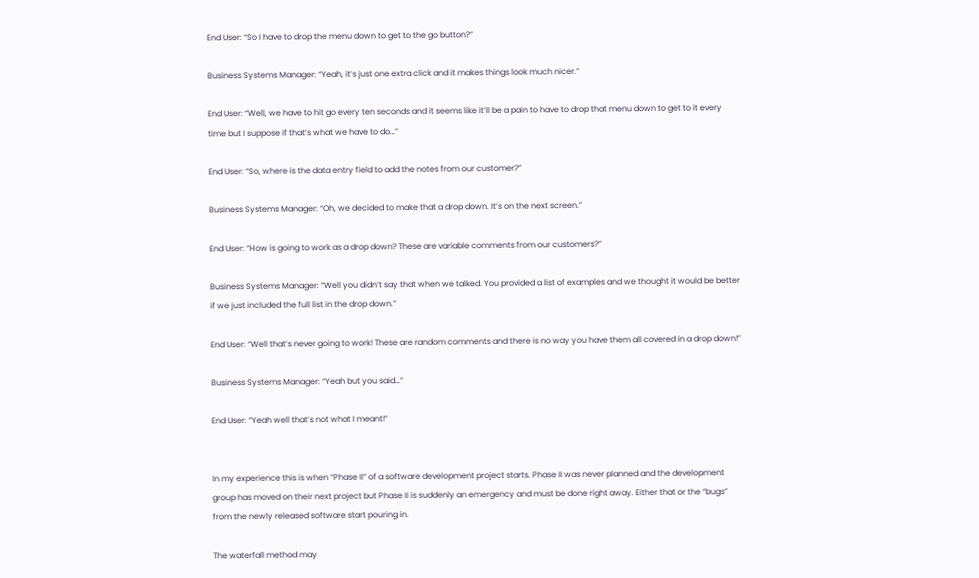End User: “So I have to drop the menu down to get to the go button?”

Business Systems Manager: “Yeah, it’s just one extra click and it makes things look much nicer.”

End User: “Well, we have to hit go every ten seconds and it seems like it’ll be a pain to have to drop that menu down to get to it every time but I suppose if that’s what we have to do…”

End User: “So, where is the data entry field to add the notes from our customer?”

Business Systems Manager: “Oh, we decided to make that a drop down. It’s on the next screen.”

End User: “How is going to work as a drop down? These are variable comments from our customers?”

Business Systems Manager: “Well you didn’t say that when we talked. You provided a list of examples and we thought it would be better if we just included the full list in the drop down.”

End User: “Well that’s never going to work! These are random comments and there is no way you have them all covered in a drop down!”

Business Systems Manager: “Yeah but you said…”

End User: “Yeah well that’s not what I meant!”


In my experience this is when “Phase II” of a software development project starts. Phase II was never planned and the development group has moved on their next project but Phase II is suddenly an emergency and must be done right away. Either that or the “bugs” from the newly released software start pouring in.

The waterfall method may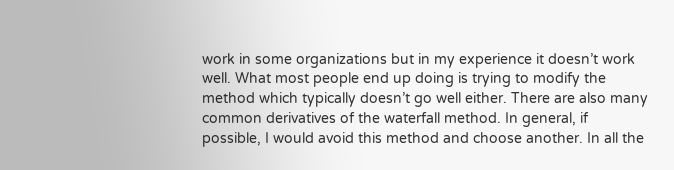work in some organizations but in my experience it doesn’t work well. What most people end up doing is trying to modify the method which typically doesn’t go well either. There are also many common derivatives of the waterfall method. In general, if possible, I would avoid this method and choose another. In all the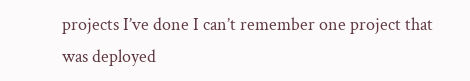projects I’ve done I can’t remember one project that was deployed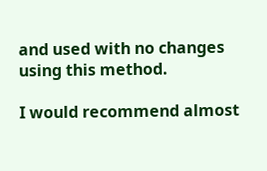and used with no changes using this method.

I would recommend almost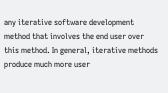any iterative software development method that involves the end user over this method. In general, iterative methods produce much more user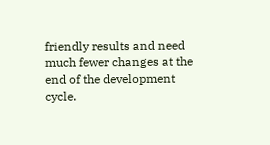friendly results and need much fewer changes at the end of the development cycle.